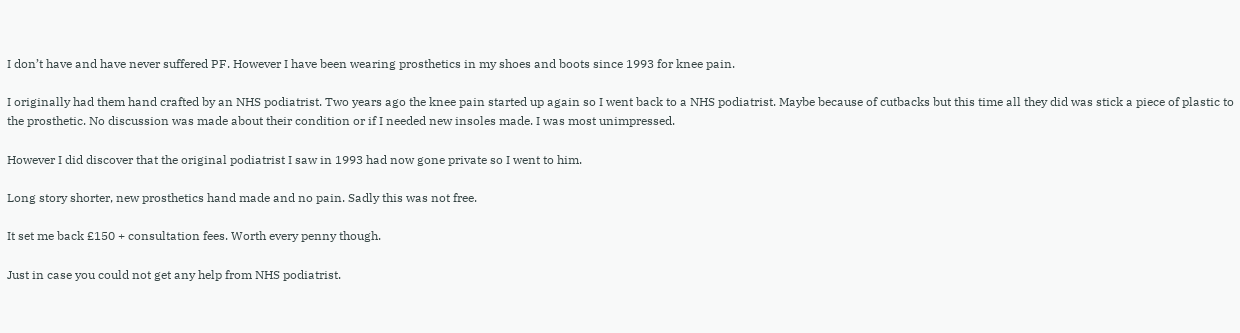I don’t have and have never suffered PF. However I have been wearing prosthetics in my shoes and boots since 1993 for knee pain.

I originally had them hand crafted by an NHS podiatrist. Two years ago the knee pain started up again so I went back to a NHS podiatrist. Maybe because of cutbacks but this time all they did was stick a piece of plastic to the prosthetic. No discussion was made about their condition or if I needed new insoles made. I was most unimpressed.

However I did discover that the original podiatrist I saw in 1993 had now gone private so I went to him.

Long story shorter, new prosthetics hand made and no pain. Sadly this was not free.

It set me back £150 + consultation fees. Worth every penny though.

Just in case you could not get any help from NHS podiatrist.